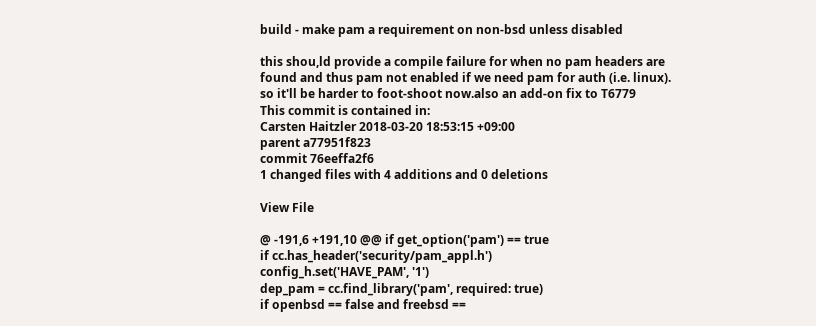build - make pam a requirement on non-bsd unless disabled

this shou,ld provide a compile failure for when no pam headers are
found and thus pam not enabled if we need pam for auth (i.e. linux).
so it'll be harder to foot-shoot now.also an add-on fix to T6779
This commit is contained in:
Carsten Haitzler 2018-03-20 18:53:15 +09:00
parent a77951f823
commit 76eeffa2f6
1 changed files with 4 additions and 0 deletions

View File

@ -191,6 +191,10 @@ if get_option('pam') == true
if cc.has_header('security/pam_appl.h')
config_h.set('HAVE_PAM', '1')
dep_pam = cc.find_library('pam', required: true)
if openbsd == false and freebsd ==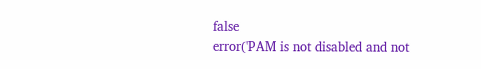false
error('PAM is not disabled and not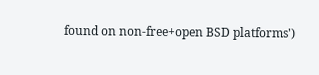found on non-free+open BSD platforms')